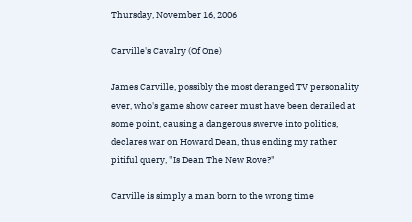Thursday, November 16, 2006

Carville's Cavalry (Of One)

James Carville, possibly the most deranged TV personality ever, who's game show career must have been derailed at some point, causing a dangerous swerve into politics, declares war on Howard Dean, thus ending my rather pitiful query, "Is Dean The New Rove?"

Carville is simply a man born to the wrong time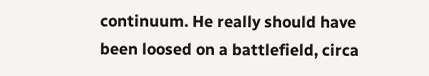continuum. He really should have been loosed on a battlefield, circa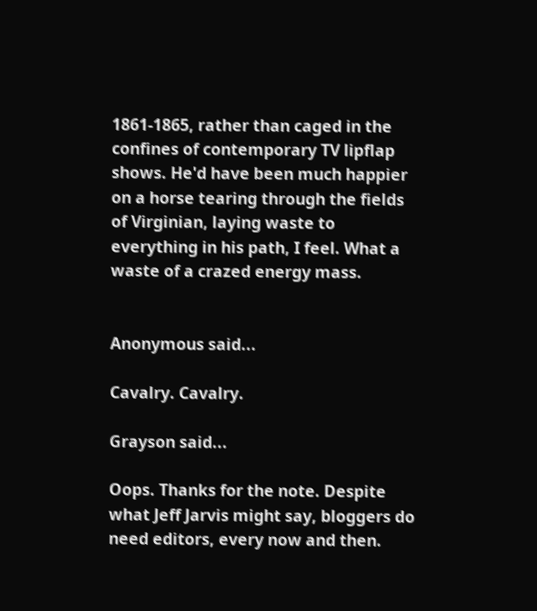1861-1865, rather than caged in the confines of contemporary TV lipflap shows. He'd have been much happier on a horse tearing through the fields of Virginian, laying waste to everything in his path, I feel. What a waste of a crazed energy mass.


Anonymous said...

Cavalry. Cavalry.

Grayson said...

Oops. Thanks for the note. Despite what Jeff Jarvis might say, bloggers do need editors, every now and then.